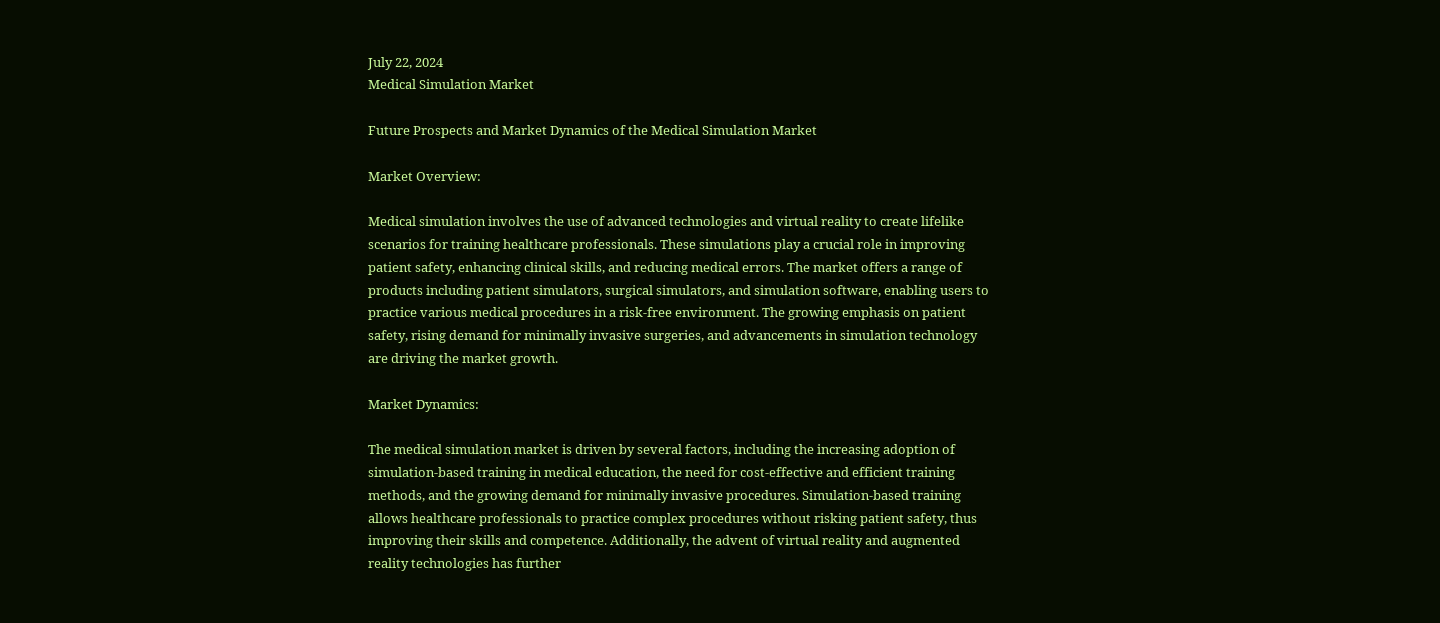July 22, 2024
Medical Simulation Market

Future Prospects and Market Dynamics of the Medical Simulation Market

Market Overview:

Medical simulation involves the use of advanced technologies and virtual reality to create lifelike scenarios for training healthcare professionals. These simulations play a crucial role in improving patient safety, enhancing clinical skills, and reducing medical errors. The market offers a range of products including patient simulators, surgical simulators, and simulation software, enabling users to practice various medical procedures in a risk-free environment. The growing emphasis on patient safety, rising demand for minimally invasive surgeries, and advancements in simulation technology are driving the market growth.

Market Dynamics:

The medical simulation market is driven by several factors, including the increasing adoption of simulation-based training in medical education, the need for cost-effective and efficient training methods, and the growing demand for minimally invasive procedures. Simulation-based training allows healthcare professionals to practice complex procedures without risking patient safety, thus improving their skills and competence. Additionally, the advent of virtual reality and augmented reality technologies has further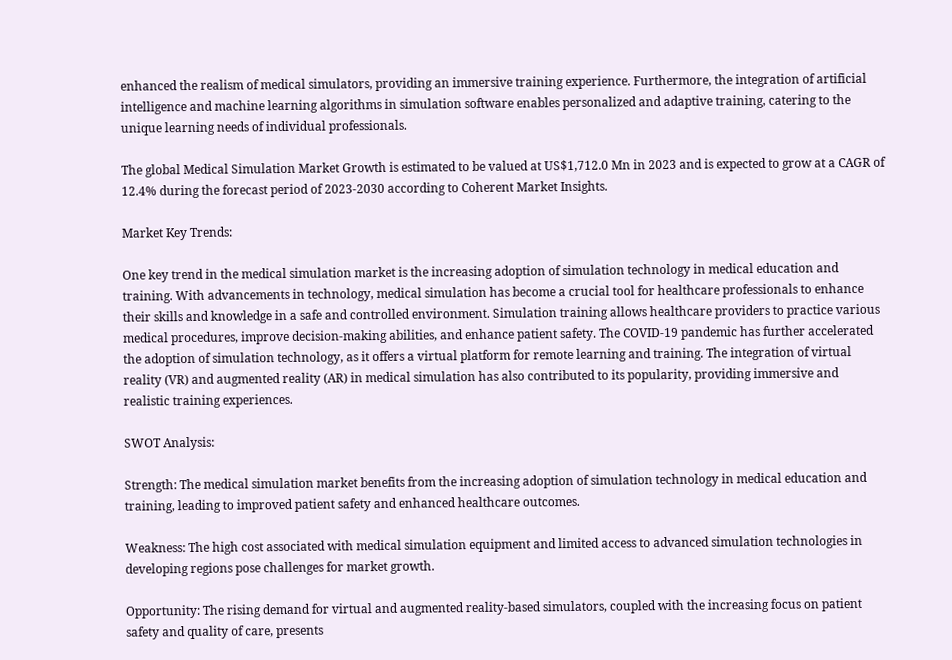enhanced the realism of medical simulators, providing an immersive training experience. Furthermore, the integration of artificial intelligence and machine learning algorithms in simulation software enables personalized and adaptive training, catering to the unique learning needs of individual professionals.

The global Medical Simulation Market Growth is estimated to be valued at US$1,712.0 Mn in 2023 and is expected to grow at a CAGR of 12.4% during the forecast period of 2023-2030 according to Coherent Market Insights.

Market Key Trends:

One key trend in the medical simulation market is the increasing adoption of simulation technology in medical education and training. With advancements in technology, medical simulation has become a crucial tool for healthcare professionals to enhance their skills and knowledge in a safe and controlled environment. Simulation training allows healthcare providers to practice various medical procedures, improve decision-making abilities, and enhance patient safety. The COVID-19 pandemic has further accelerated the adoption of simulation technology, as it offers a virtual platform for remote learning and training. The integration of virtual reality (VR) and augmented reality (AR) in medical simulation has also contributed to its popularity, providing immersive and realistic training experiences.

SWOT Analysis:

Strength: The medical simulation market benefits from the increasing adoption of simulation technology in medical education and training, leading to improved patient safety and enhanced healthcare outcomes.

Weakness: The high cost associated with medical simulation equipment and limited access to advanced simulation technologies in developing regions pose challenges for market growth.

Opportunity: The rising demand for virtual and augmented reality-based simulators, coupled with the increasing focus on patient safety and quality of care, presents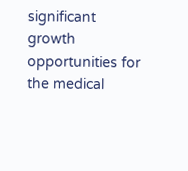significant growth opportunities for the medical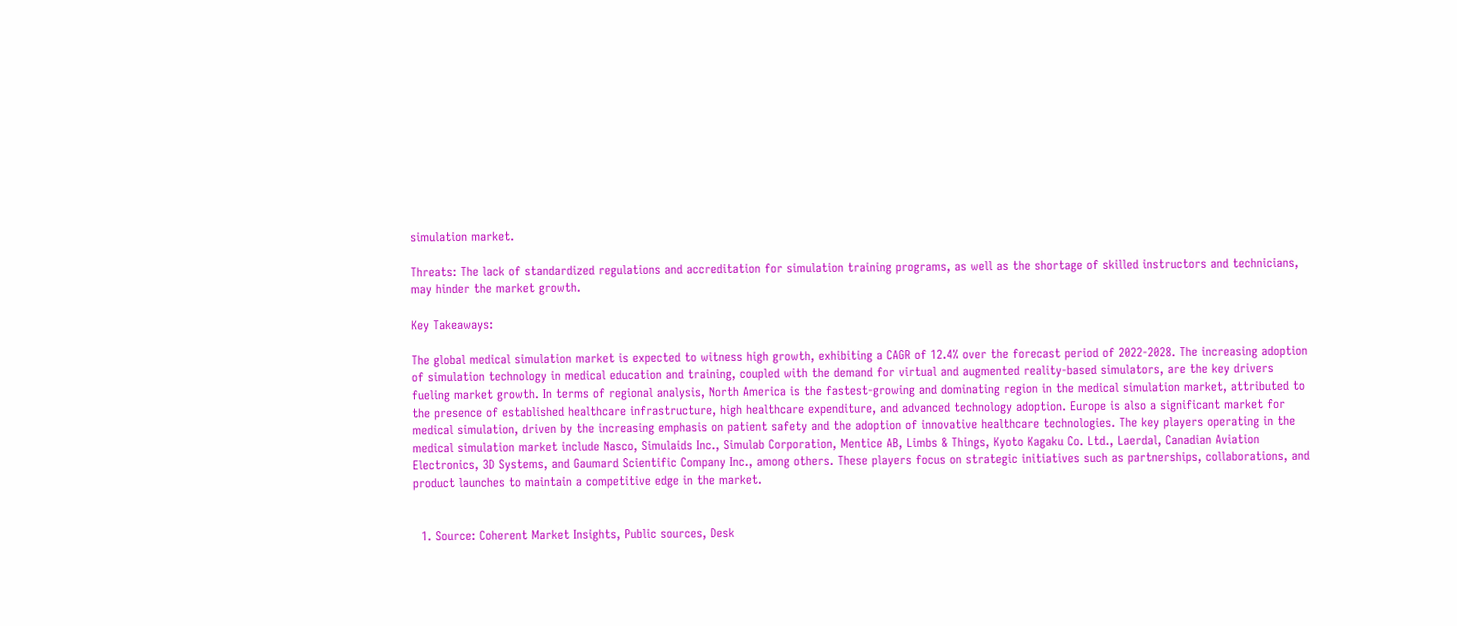simulation market.

Threats: The lack of standardized regulations and accreditation for simulation training programs, as well as the shortage of skilled instructors and technicians, may hinder the market growth.

Key Takeaways:

The global medical simulation market is expected to witness high growth, exhibiting a CAGR of 12.4% over the forecast period of 2022-2028. The increasing adoption of simulation technology in medical education and training, coupled with the demand for virtual and augmented reality-based simulators, are the key drivers fueling market growth. In terms of regional analysis, North America is the fastest-growing and dominating region in the medical simulation market, attributed to the presence of established healthcare infrastructure, high healthcare expenditure, and advanced technology adoption. Europe is also a significant market for medical simulation, driven by the increasing emphasis on patient safety and the adoption of innovative healthcare technologies. The key players operating in the medical simulation market include Nasco, Simulaids Inc., Simulab Corporation, Mentice AB, Limbs & Things, Kyoto Kagaku Co. Ltd., Laerdal, Canadian Aviation Electronics, 3D Systems, and Gaumard Scientific Company Inc., among others. These players focus on strategic initiatives such as partnerships, collaborations, and product launches to maintain a competitive edge in the market.


  1. Source: Coherent Market Insights, Public sources, Desk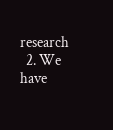research
  2. We have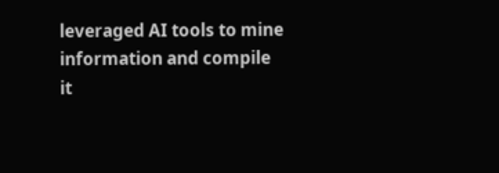leveraged AI tools to mine information and compile it